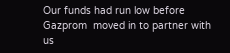Our funds had run low before Gazprom  moved in to partner with us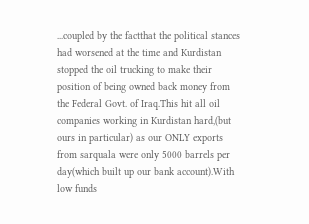...coupled by the factthat the political stances had worsened at the time and Kurdistan stopped the oil trucking to make their position of being owned back money from the Federal Govt. of Iraq.This hit all oil companies working in Kurdistan hard,(but ours in particular) as our ONLY exports from sarquala were only 5000 barrels per day(which built up our bank account).With low funds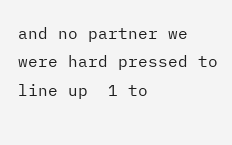and no partner we were hard pressed to line up  1 to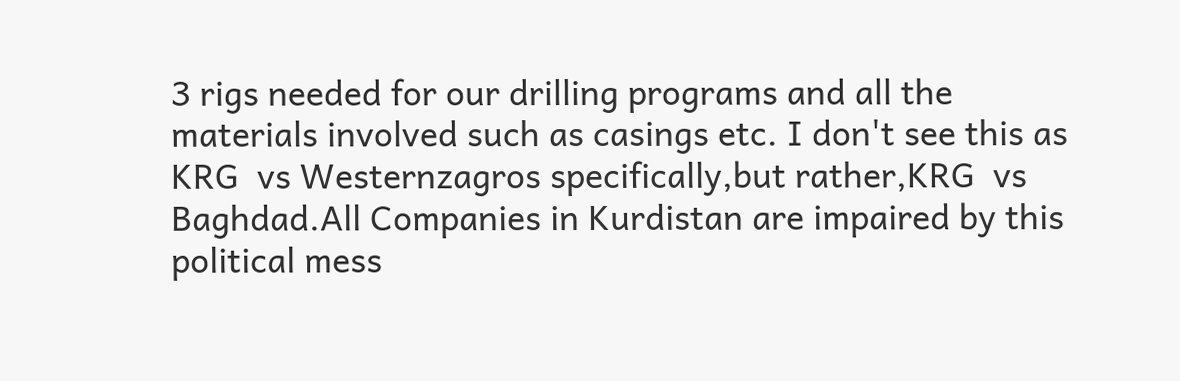3 rigs needed for our drilling programs and all the materials involved such as casings etc. I don't see this as KRG  vs Westernzagros specifically,but rather,KRG  vs Baghdad.All Companies in Kurdistan are impaired by this political mess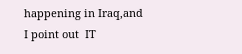happening in Iraq,and I point out  IT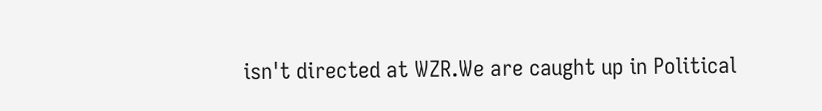isn't directed at WZR.We are caught up in Political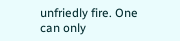unfriedly fire. One can only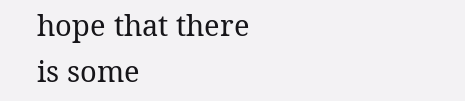hope that there is some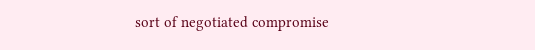sort of negotiated compromise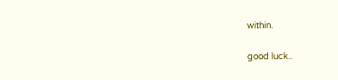within.

good luck..